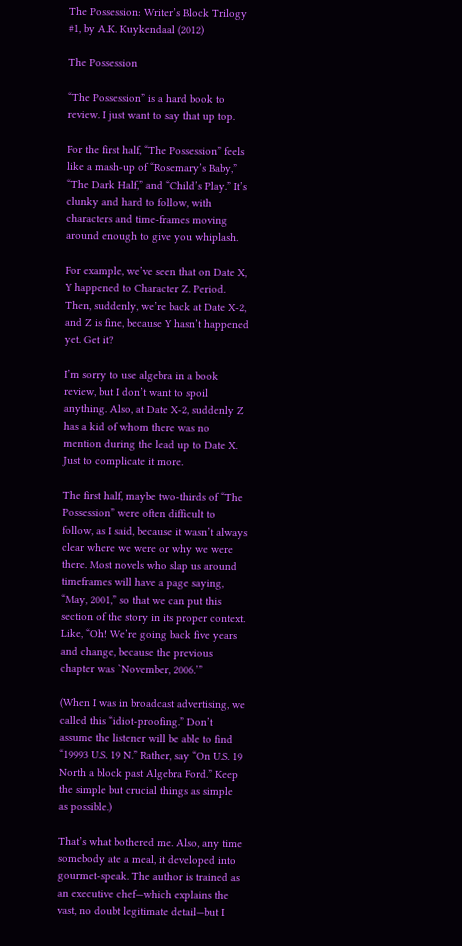The Possession: Writer’s Block Trilogy #1, by A.K. Kuykendaal (2012)

The Possession

“The Possession” is a hard book to review. I just want to say that up top.

For the first half, “The Possession” feels like a mash-up of “Rosemary’s Baby,” “The Dark Half,” and “Child’s Play.” It’s clunky and hard to follow, with characters and time-frames moving around enough to give you whiplash.

For example, we’ve seen that on Date X, Y happened to Character Z. Period. Then, suddenly, we’re back at Date X-2, and Z is fine, because Y hasn’t happened yet. Get it?

I’m sorry to use algebra in a book review, but I don’t want to spoil anything. Also, at Date X-2, suddenly Z has a kid of whom there was no mention during the lead up to Date X. Just to complicate it more.

The first half, maybe two-thirds of “The Possession” were often difficult to follow, as I said, because it wasn’t always clear where we were or why we were there. Most novels who slap us around timeframes will have a page saying, “May, 2001,” so that we can put this section of the story in its proper context. Like, “Oh! We’re going back five years and change, because the previous chapter was `November, 2006.’”

(When I was in broadcast advertising, we called this “idiot-proofing.” Don’t assume the listener will be able to find “19993 U.S. 19 N.” Rather, say “On U.S. 19 North a block past Algebra Ford.” Keep the simple but crucial things as simple as possible.)

That’s what bothered me. Also, any time somebody ate a meal, it developed into gourmet-speak. The author is trained as an executive chef—which explains the vast, no doubt legitimate detail—but I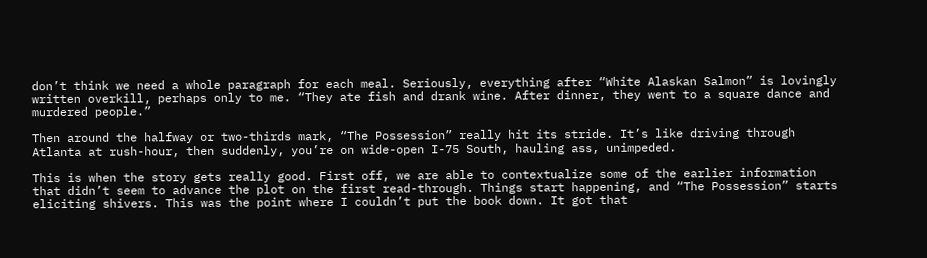don’t think we need a whole paragraph for each meal. Seriously, everything after “White Alaskan Salmon” is lovingly written overkill, perhaps only to me. “They ate fish and drank wine. After dinner, they went to a square dance and murdered people.”

Then around the halfway or two-thirds mark, “The Possession” really hit its stride. It’s like driving through Atlanta at rush-hour, then suddenly, you’re on wide-open I-75 South, hauling ass, unimpeded.

This is when the story gets really good. First off, we are able to contextualize some of the earlier information that didn’t seem to advance the plot on the first read-through. Things start happening, and “The Possession” starts eliciting shivers. This was the point where I couldn’t put the book down. It got that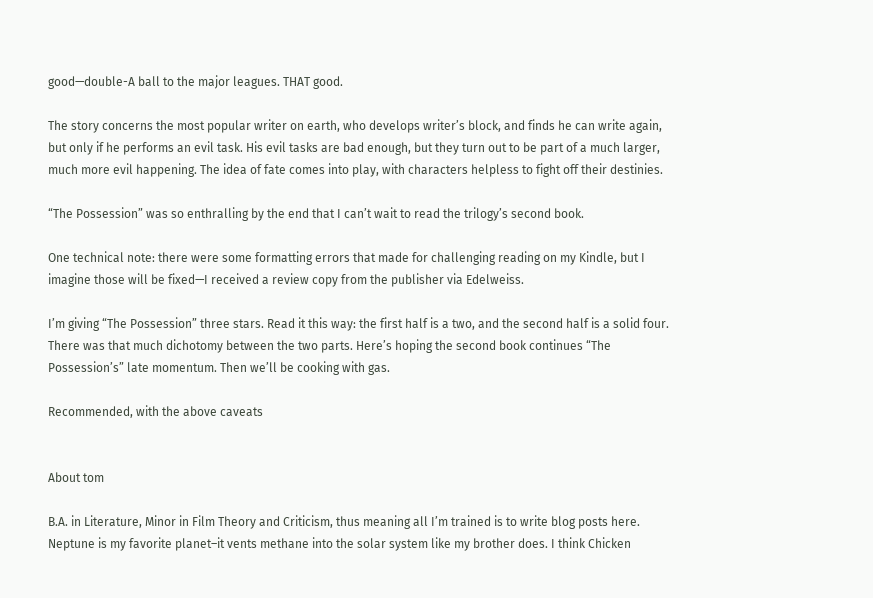good—double-A ball to the major leagues. THAT good.

The story concerns the most popular writer on earth, who develops writer’s block, and finds he can write again, but only if he performs an evil task. His evil tasks are bad enough, but they turn out to be part of a much larger, much more evil happening. The idea of fate comes into play, with characters helpless to fight off their destinies.

“The Possession” was so enthralling by the end that I can’t wait to read the trilogy’s second book.

One technical note: there were some formatting errors that made for challenging reading on my Kindle, but I imagine those will be fixed—I received a review copy from the publisher via Edelweiss.

I’m giving “The Possession” three stars. Read it this way: the first half is a two, and the second half is a solid four. There was that much dichotomy between the two parts. Here’s hoping the second book continues “The Possession’s” late momentum. Then we’ll be cooking with gas.

Recommended, with the above caveats


About tom

B.A. in Literature, Minor in Film Theory and Criticism, thus meaning all I’m trained is to write blog posts here. Neptune is my favorite planet–it vents methane into the solar system like my brother does. I think Chicken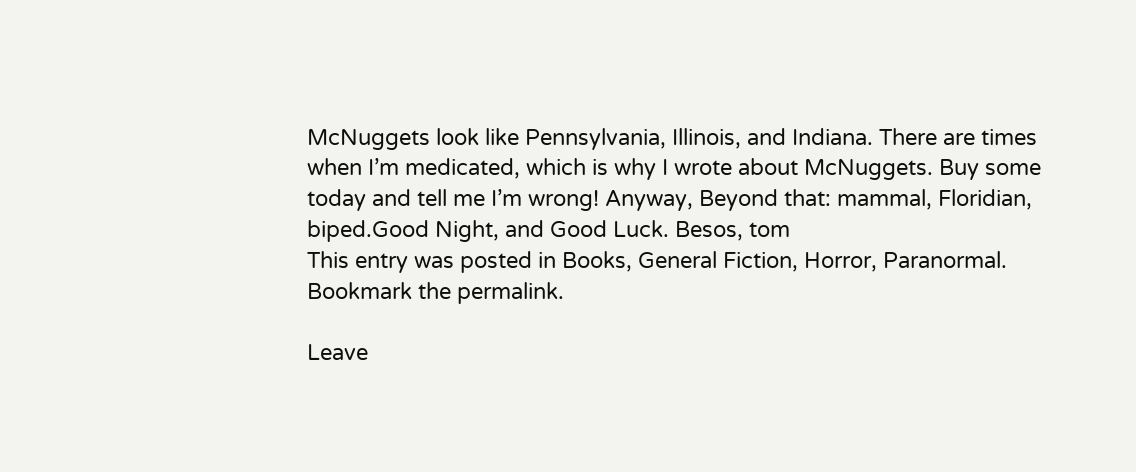McNuggets look like Pennsylvania, Illinois, and Indiana. There are times when I’m medicated, which is why I wrote about McNuggets. Buy some today and tell me I’m wrong! Anyway, Beyond that: mammal, Floridian, biped.Good Night, and Good Luck. Besos, tom
This entry was posted in Books, General Fiction, Horror, Paranormal. Bookmark the permalink.

Leave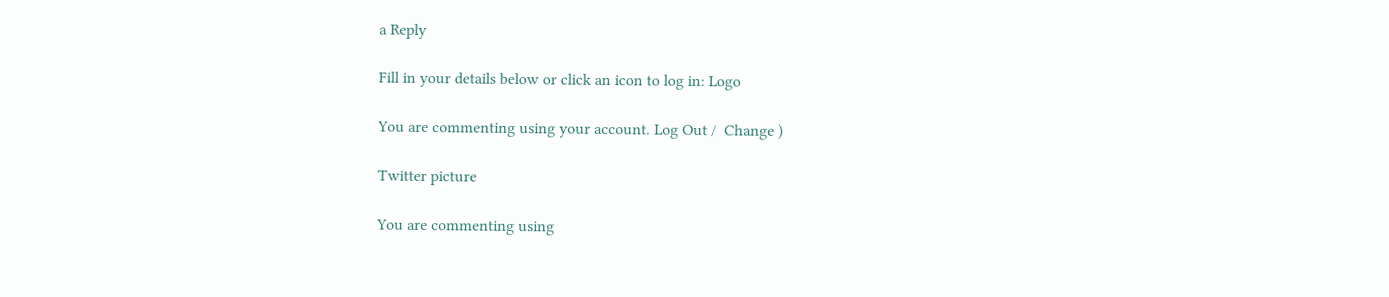a Reply

Fill in your details below or click an icon to log in: Logo

You are commenting using your account. Log Out /  Change )

Twitter picture

You are commenting using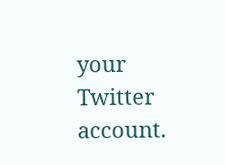your Twitter account.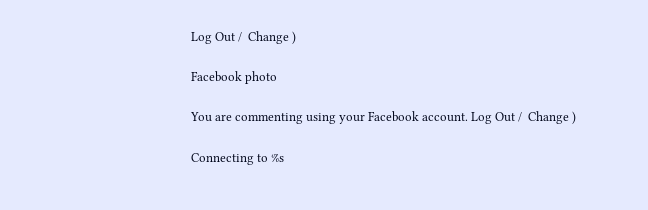Log Out /  Change )

Facebook photo

You are commenting using your Facebook account. Log Out /  Change )

Connecting to %s